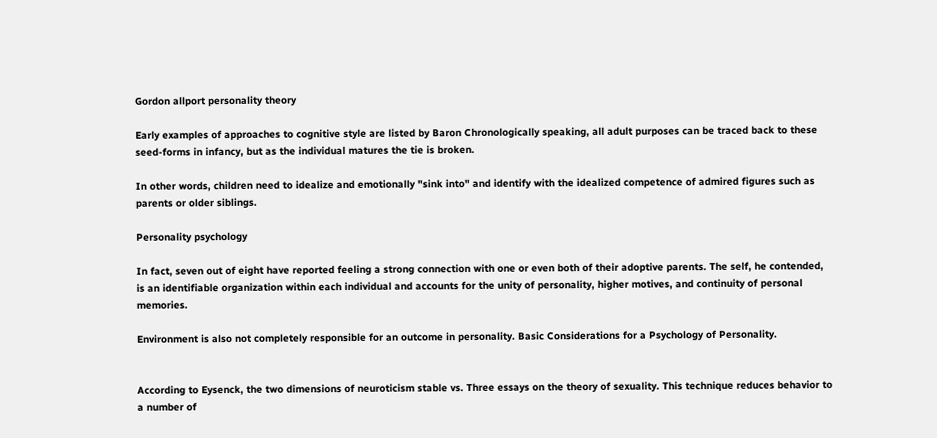Gordon allport personality theory

Early examples of approaches to cognitive style are listed by Baron Chronologically speaking, all adult purposes can be traced back to these seed-forms in infancy, but as the individual matures the tie is broken.

In other words, children need to idealize and emotionally "sink into" and identify with the idealized competence of admired figures such as parents or older siblings.

Personality psychology

In fact, seven out of eight have reported feeling a strong connection with one or even both of their adoptive parents. The self, he contended, is an identifiable organization within each individual and accounts for the unity of personality, higher motives, and continuity of personal memories.

Environment is also not completely responsible for an outcome in personality. Basic Considerations for a Psychology of Personality.


According to Eysenck, the two dimensions of neuroticism stable vs. Three essays on the theory of sexuality. This technique reduces behavior to a number of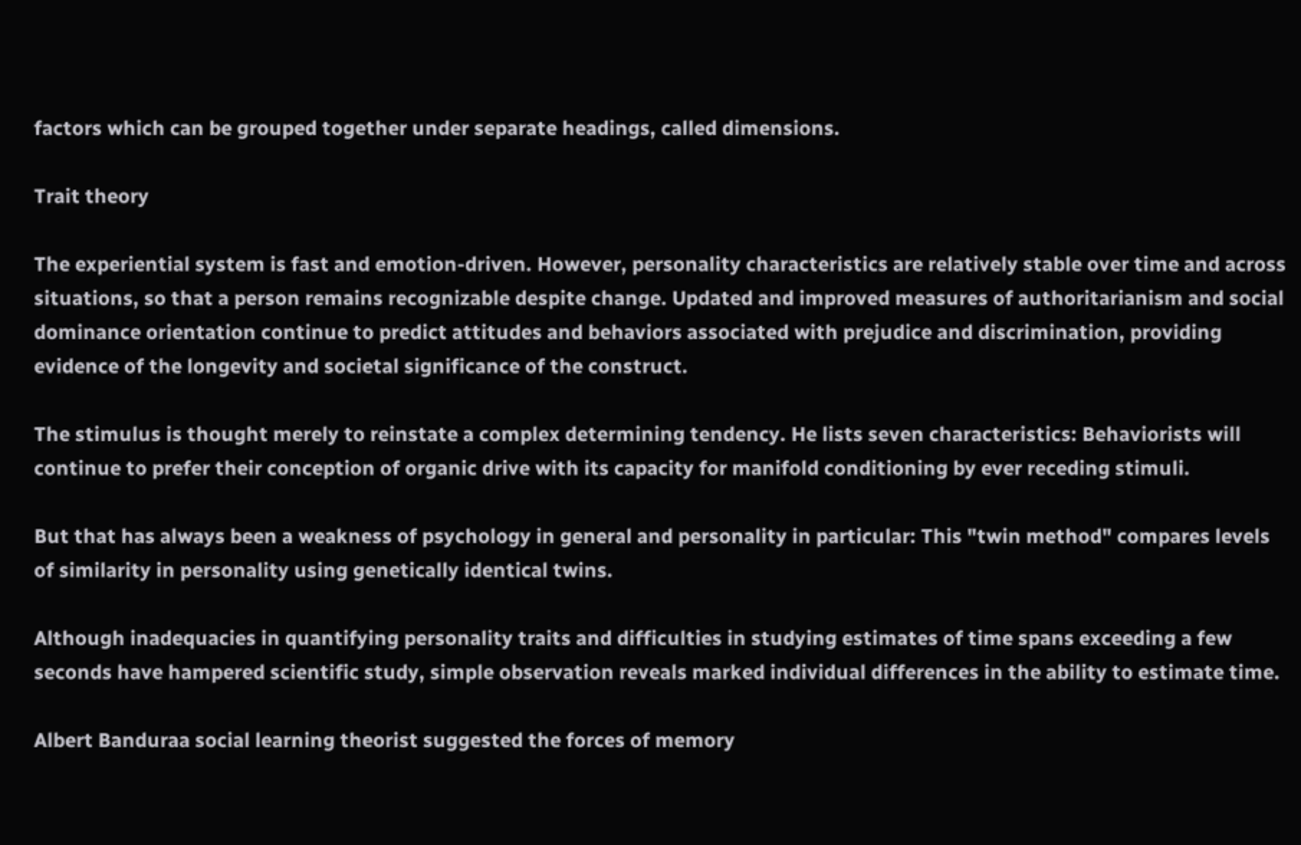factors which can be grouped together under separate headings, called dimensions.

Trait theory

The experiential system is fast and emotion-driven. However, personality characteristics are relatively stable over time and across situations, so that a person remains recognizable despite change. Updated and improved measures of authoritarianism and social dominance orientation continue to predict attitudes and behaviors associated with prejudice and discrimination, providing evidence of the longevity and societal significance of the construct.

The stimulus is thought merely to reinstate a complex determining tendency. He lists seven characteristics: Behaviorists will continue to prefer their conception of organic drive with its capacity for manifold conditioning by ever receding stimuli.

But that has always been a weakness of psychology in general and personality in particular: This "twin method" compares levels of similarity in personality using genetically identical twins.

Although inadequacies in quantifying personality traits and difficulties in studying estimates of time spans exceeding a few seconds have hampered scientific study, simple observation reveals marked individual differences in the ability to estimate time.

Albert Banduraa social learning theorist suggested the forces of memory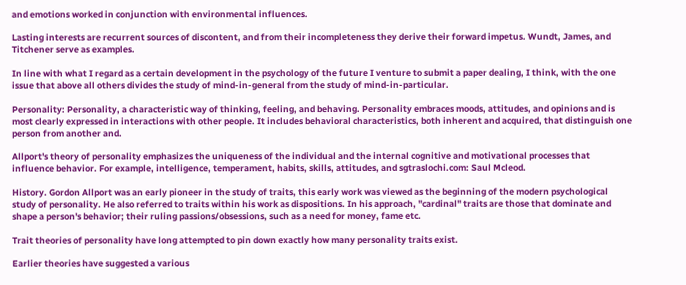and emotions worked in conjunction with environmental influences.

Lasting interests are recurrent sources of discontent, and from their incompleteness they derive their forward impetus. Wundt, James, and Titchener serve as examples.

In line with what I regard as a certain development in the psychology of the future I venture to submit a paper dealing, I think, with the one issue that above all others divides the study of mind-in-general from the study of mind-in-particular.

Personality: Personality, a characteristic way of thinking, feeling, and behaving. Personality embraces moods, attitudes, and opinions and is most clearly expressed in interactions with other people. It includes behavioral characteristics, both inherent and acquired, that distinguish one person from another and.

Allport's theory of personality emphasizes the uniqueness of the individual and the internal cognitive and motivational processes that influence behavior. For example, intelligence, temperament, habits, skills, attitudes, and sgtraslochi.com: Saul Mcleod.

History. Gordon Allport was an early pioneer in the study of traits, this early work was viewed as the beginning of the modern psychological study of personality. He also referred to traits within his work as dispositions. In his approach, "cardinal" traits are those that dominate and shape a person's behavior; their ruling passions/obsessions, such as a need for money, fame etc.

Trait theories of personality have long attempted to pin down exactly how many personality traits exist.

Earlier theories have suggested a various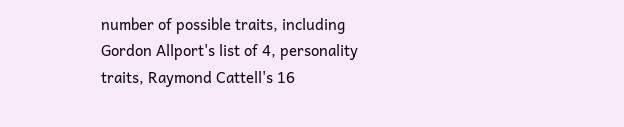number of possible traits, including Gordon Allport's list of 4, personality traits, Raymond Cattell's 16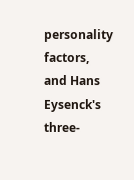personality factors, and Hans Eysenck's three-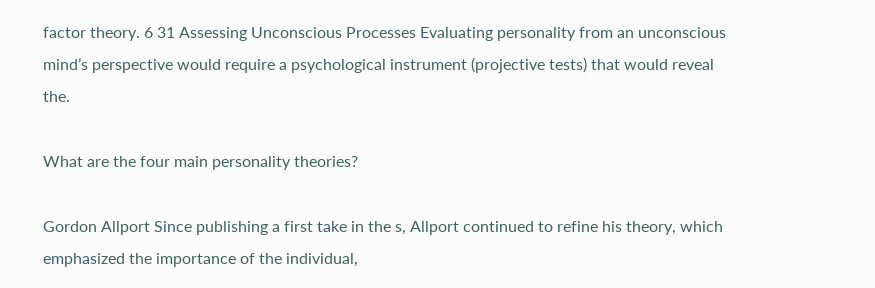factor theory. 6 31 Assessing Unconscious Processes Evaluating personality from an unconscious mind’s perspective would require a psychological instrument (projective tests) that would reveal the.

What are the four main personality theories?

Gordon Allport Since publishing a first take in the s, Allport continued to refine his theory, which emphasized the importance of the individual,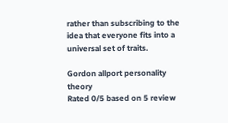rather than subscribing to the idea that everyone fits into a universal set of traits.

Gordon allport personality theory
Rated 0/5 based on 5 review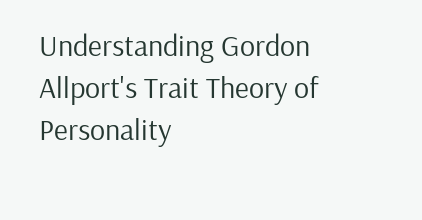Understanding Gordon Allport's Trait Theory of Personality